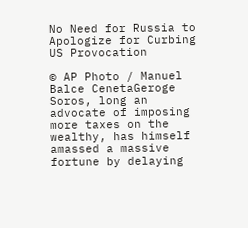No Need for Russia to Apologize for Curbing US Provocation

© AP Photo / Manuel Balce CenetaGeroge Soros, long an advocate of imposing more taxes on the wealthy, has himself amassed a massive fortune by delaying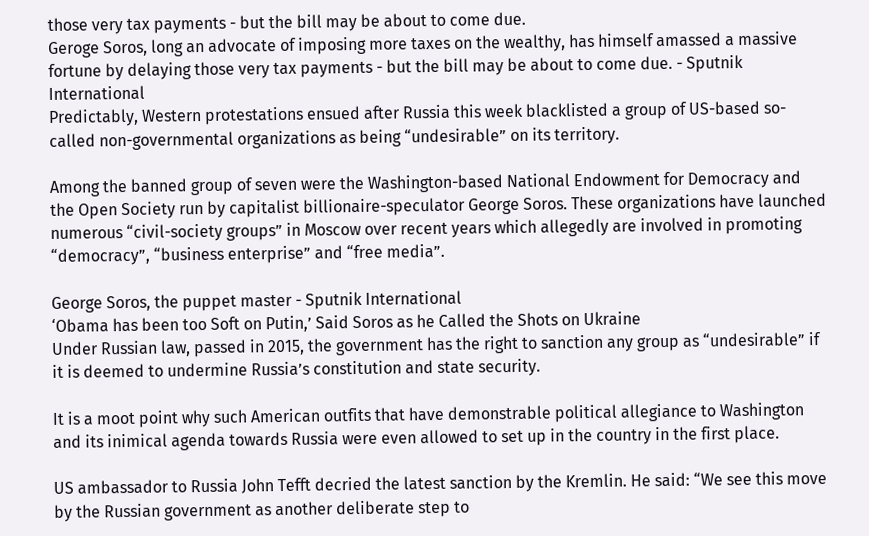those very tax payments - but the bill may be about to come due.
Geroge Soros, long an advocate of imposing more taxes on the wealthy, has himself amassed a massive fortune by delaying those very tax payments - but the bill may be about to come due. - Sputnik International
Predictably, Western protestations ensued after Russia this week blacklisted a group of US-based so-called non-governmental organizations as being “undesirable” on its territory.

Among the banned group of seven were the Washington-based National Endowment for Democracy and the Open Society run by capitalist billionaire-speculator George Soros. These organizations have launched numerous “civil-society groups” in Moscow over recent years which allegedly are involved in promoting “democracy”, “business enterprise” and “free media”.

George Soros, the puppet master - Sputnik International
‘Obama has been too Soft on Putin,’ Said Soros as he Called the Shots on Ukraine
Under Russian law, passed in 2015, the government has the right to sanction any group as “undesirable” if it is deemed to undermine Russia’s constitution and state security.

It is a moot point why such American outfits that have demonstrable political allegiance to Washington and its inimical agenda towards Russia were even allowed to set up in the country in the first place.

US ambassador to Russia John Tefft decried the latest sanction by the Kremlin. He said: “We see this move by the Russian government as another deliberate step to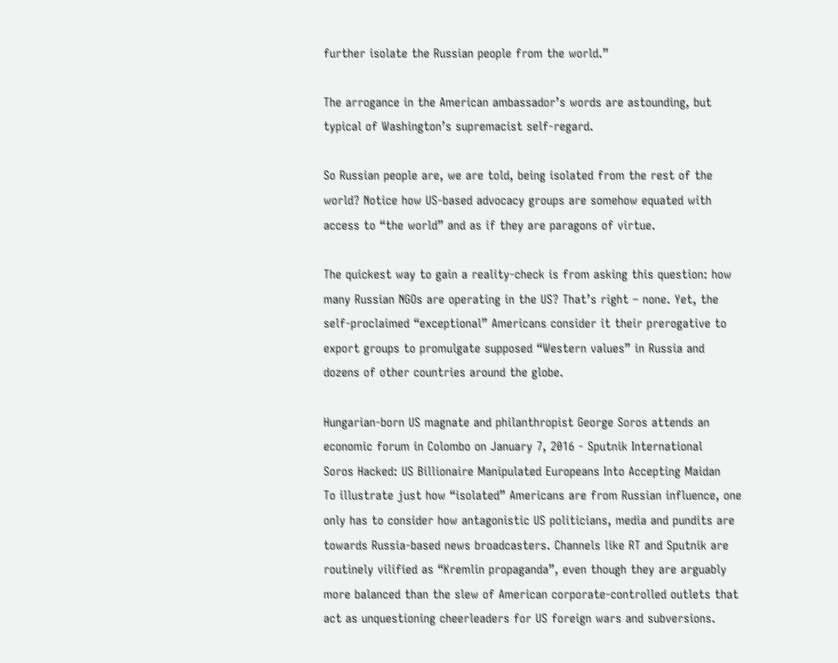further isolate the Russian people from the world.”

The arrogance in the American ambassador’s words are astounding, but typical of Washington’s supremacist self-regard.

So Russian people are, we are told, being isolated from the rest of the world? Notice how US-based advocacy groups are somehow equated with access to “the world” and as if they are paragons of virtue.

The quickest way to gain a reality-check is from asking this question: how many Russian NGOs are operating in the US? That’s right – none. Yet, the self-proclaimed “exceptional” Americans consider it their prerogative to export groups to promulgate supposed “Western values” in Russia and dozens of other countries around the globe.

Hungarian-born US magnate and philanthropist George Soros attends an economic forum in Colombo on January 7, 2016 - Sputnik International
Soros Hacked: US Billionaire Manipulated Europeans Into Accepting Maidan
To illustrate just how “isolated” Americans are from Russian influence, one only has to consider how antagonistic US politicians, media and pundits are towards Russia-based news broadcasters. Channels like RT and Sputnik are routinely vilified as “Kremlin propaganda”, even though they are arguably more balanced than the slew of American corporate-controlled outlets that act as unquestioning cheerleaders for US foreign wars and subversions.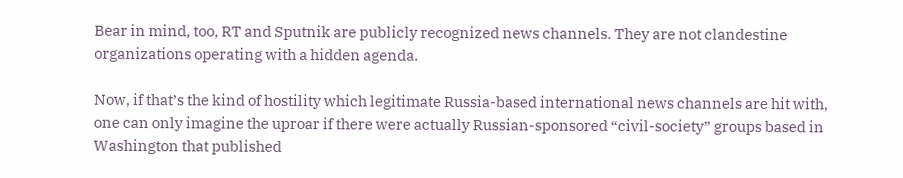Bear in mind, too, RT and Sputnik are publicly recognized news channels. They are not clandestine organizations operating with a hidden agenda.

Now, if that’s the kind of hostility which legitimate Russia-based international news channels are hit with, one can only imagine the uproar if there were actually Russian-sponsored “civil-society” groups based in Washington that published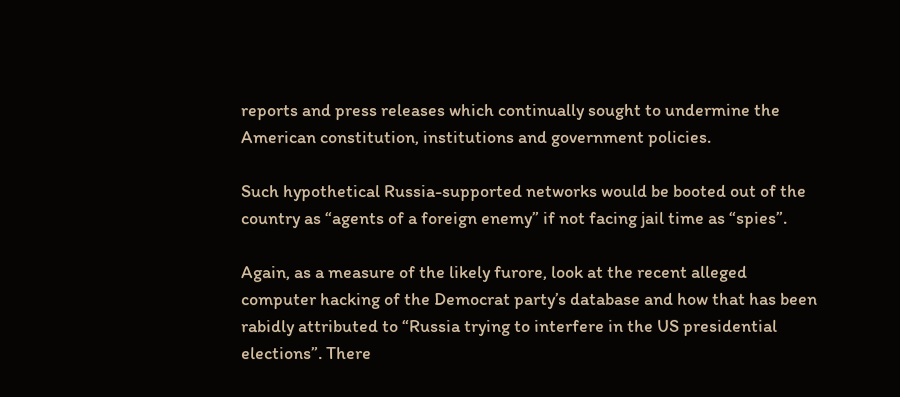reports and press releases which continually sought to undermine the American constitution, institutions and government policies.

Such hypothetical Russia-supported networks would be booted out of the country as “agents of a foreign enemy” if not facing jail time as “spies”.

Again, as a measure of the likely furore, look at the recent alleged computer hacking of the Democrat party’s database and how that has been rabidly attributed to “Russia trying to interfere in the US presidential elections”. There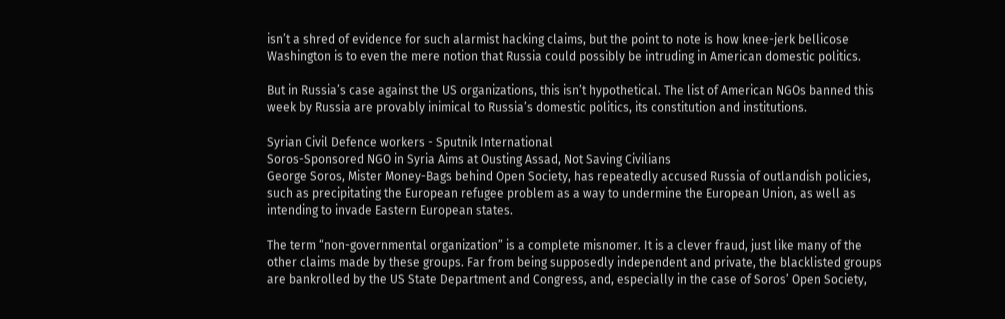isn’t a shred of evidence for such alarmist hacking claims, but the point to note is how knee-jerk bellicose Washington is to even the mere notion that Russia could possibly be intruding in American domestic politics.

But in Russia’s case against the US organizations, this isn’t hypothetical. The list of American NGOs banned this week by Russia are provably inimical to Russia’s domestic politics, its constitution and institutions.

Syrian Civil Defence workers - Sputnik International
Soros-Sponsored NGO in Syria Aims at Ousting Assad, Not Saving Civilians
George Soros, Mister Money-Bags behind Open Society, has repeatedly accused Russia of outlandish policies, such as precipitating the European refugee problem as a way to undermine the European Union, as well as intending to invade Eastern European states.

The term “non-governmental organization” is a complete misnomer. It is a clever fraud, just like many of the other claims made by these groups. Far from being supposedly independent and private, the blacklisted groups are bankrolled by the US State Department and Congress, and, especially in the case of Soros’ Open Society,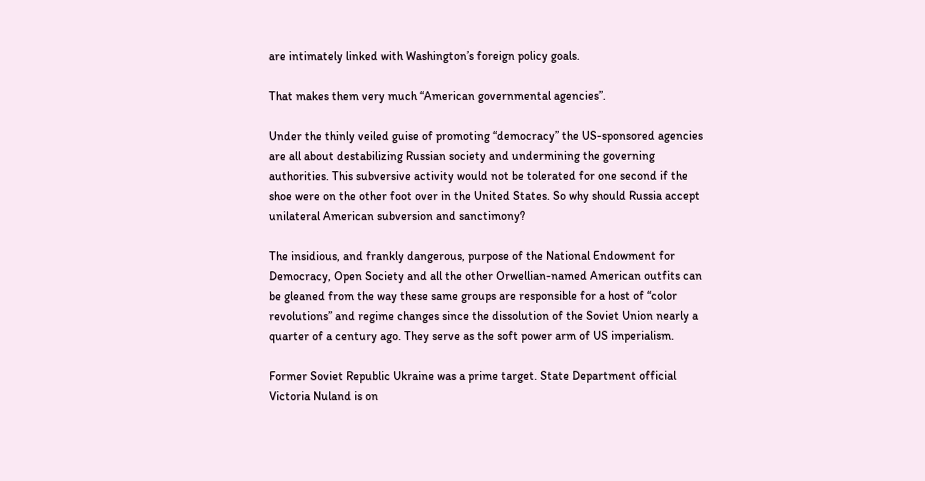are intimately linked with Washington’s foreign policy goals.

That makes them very much “American governmental agencies”.

Under the thinly veiled guise of promoting “democracy” the US-sponsored agencies are all about destabilizing Russian society and undermining the governing authorities. This subversive activity would not be tolerated for one second if the shoe were on the other foot over in the United States. So why should Russia accept unilateral American subversion and sanctimony?

The insidious, and frankly dangerous, purpose of the National Endowment for Democracy, Open Society and all the other Orwellian-named American outfits can be gleaned from the way these same groups are responsible for a host of “color revolutions” and regime changes since the dissolution of the Soviet Union nearly a quarter of a century ago. They serve as the soft power arm of US imperialism.

Former Soviet Republic Ukraine was a prime target. State Department official Victoria Nuland is on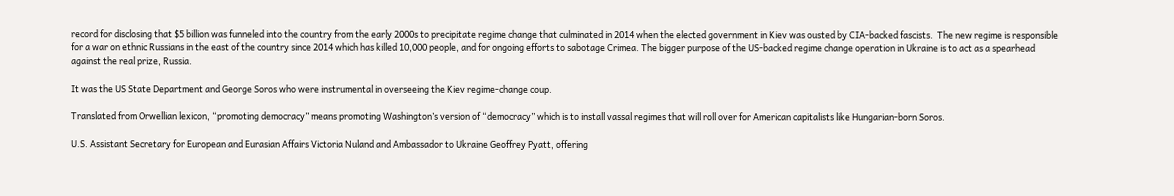record for disclosing that $5 billion was funneled into the country from the early 2000s to precipitate regime change that culminated in 2014 when the elected government in Kiev was ousted by CIA-backed fascists.  The new regime is responsible for a war on ethnic Russians in the east of the country since 2014 which has killed 10,000 people, and for ongoing efforts to sabotage Crimea. The bigger purpose of the US-backed regime change operation in Ukraine is to act as a spearhead against the real prize, Russia.

It was the US State Department and George Soros who were instrumental in overseeing the Kiev regime-change coup.

Translated from Orwellian lexicon, “promoting democracy” means promoting Washington’s version of “democracy” which is to install vassal regimes that will roll over for American capitalists like Hungarian-born Soros.

U.S. Assistant Secretary for European and Eurasian Affairs Victoria Nuland and Ambassador to Ukraine Geoffrey Pyatt, offering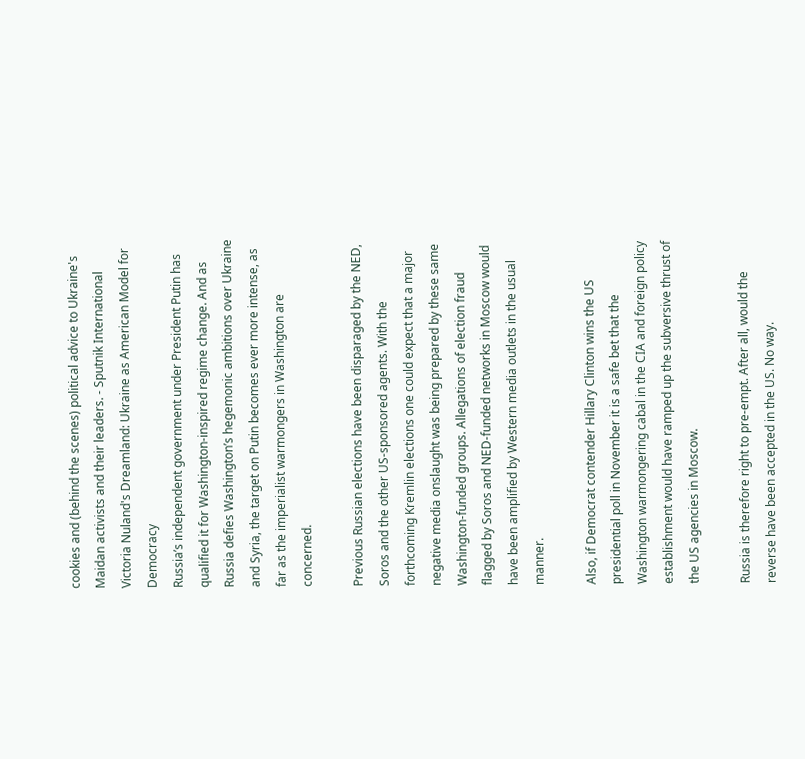cookies and (behind the scenes) political advice to Ukraine's Maidan activists and their leaders. - Sputnik International
Victoria Nuland's Dreamland: Ukraine as American Model for Democracy
Russia’s independent government under President Putin has qualified it for Washington-inspired regime change. And as Russia defies Washington’s hegemonic ambitions over Ukraine and Syria, the target on Putin becomes ever more intense, as far as the imperialist warmongers in Washington are concerned.

Previous Russian elections have been disparaged by the NED, Soros and the other US-sponsored agents. With the forthcoming Kremlin elections one could expect that a major negative media onslaught was being prepared by these same Washington-funded groups. Allegations of election fraud flagged by Soros and NED-funded networks in Moscow would have been amplified by Western media outlets in the usual manner.

Also, if Democrat contender Hillary Clinton wins the US presidential poll in November it is a safe bet that the Washington warmongering cabal in the CIA and foreign policy establishment would have ramped up the subversive thrust of the US agencies in Moscow.

Russia is therefore right to pre-empt. After all, would the reverse have been accepted in the US. No way.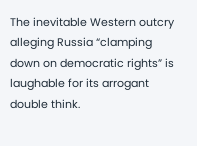The inevitable Western outcry alleging Russia “clamping down on democratic rights” is laughable for its arrogant double think.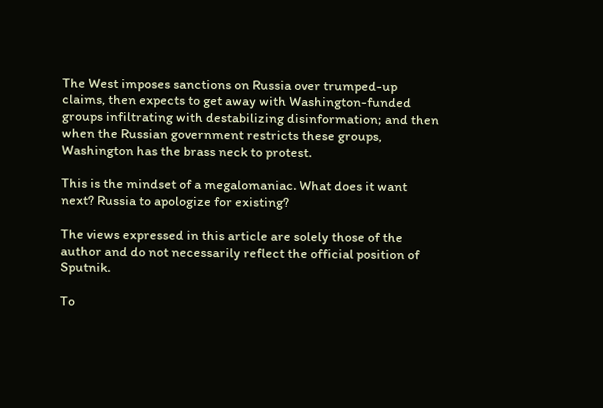The West imposes sanctions on Russia over trumped-up claims, then expects to get away with Washington-funded groups infiltrating with destabilizing disinformation; and then when the Russian government restricts these groups, Washington has the brass neck to protest.

This is the mindset of a megalomaniac. What does it want next? Russia to apologize for existing?

The views expressed in this article are solely those of the author and do not necessarily reflect the official position of Sputnik.

To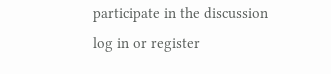participate in the discussion
log in or register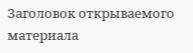Заголовок открываемого материала